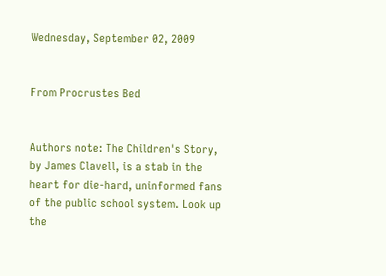Wednesday, September 02, 2009


From Procrustes Bed


Authors note: The Children's Story, by James Clavell, is a stab in the heart for die-hard, uninformed fans of the public school system. Look up the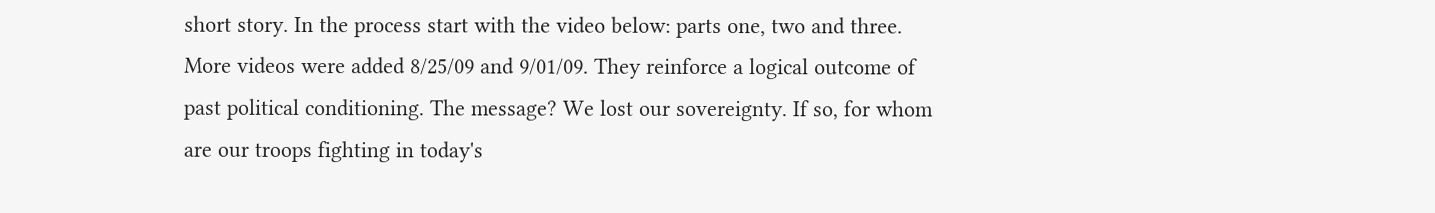short story. In the process start with the video below: parts one, two and three. More videos were added 8/25/09 and 9/01/09. They reinforce a logical outcome of past political conditioning. The message? We lost our sovereignty. If so, for whom are our troops fighting in today's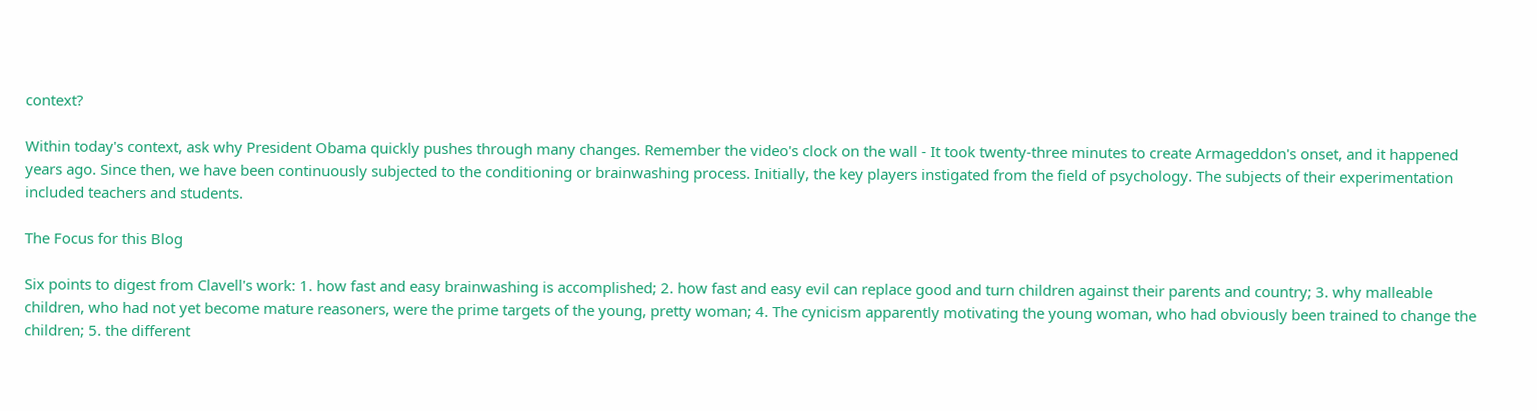context?

Within today's context, ask why President Obama quickly pushes through many changes. Remember the video's clock on the wall - It took twenty-three minutes to create Armageddon's onset, and it happened years ago. Since then, we have been continuously subjected to the conditioning or brainwashing process. Initially, the key players instigated from the field of psychology. The subjects of their experimentation included teachers and students.

The Focus for this Blog

Six points to digest from Clavell's work: 1. how fast and easy brainwashing is accomplished; 2. how fast and easy evil can replace good and turn children against their parents and country; 3. why malleable children, who had not yet become mature reasoners, were the prime targets of the young, pretty woman; 4. The cynicism apparently motivating the young woman, who had obviously been trained to change the children; 5. the different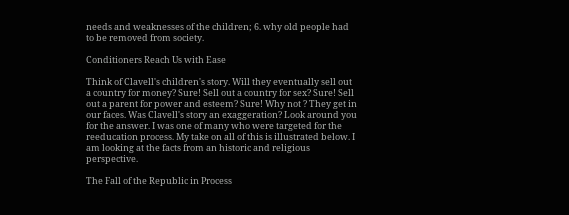needs and weaknesses of the children; 6. why old people had to be removed from society.

Conditioners Reach Us with Ease

Think of Clavell's children's story. Will they eventually sell out a country for money? Sure! Sell out a country for sex? Sure! Sell out a parent for power and esteem? Sure! Why not ? They get in our faces. Was Clavell's story an exaggeration? Look around you for the answer. I was one of many who were targeted for the reeducation process. My take on all of this is illustrated below. I am looking at the facts from an historic and religious perspective.

The Fall of the Republic in Process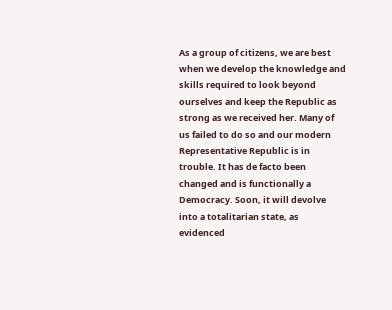As a group of citizens, we are best when we develop the knowledge and skills required to look beyond ourselves and keep the Republic as strong as we received her. Many of us failed to do so and our modern Representative Republic is in trouble. It has de facto been changed and is functionally a Democracy. Soon, it will devolve into a totalitarian state, as evidenced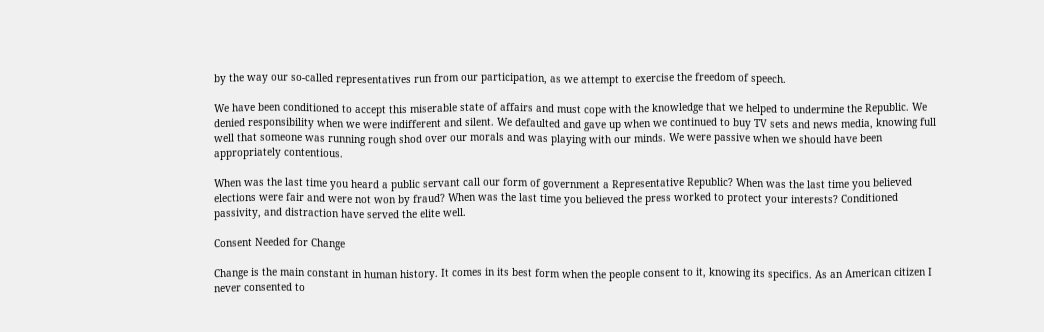by the way our so-called representatives run from our participation, as we attempt to exercise the freedom of speech.

We have been conditioned to accept this miserable state of affairs and must cope with the knowledge that we helped to undermine the Republic. We denied responsibility when we were indifferent and silent. We defaulted and gave up when we continued to buy TV sets and news media, knowing full well that someone was running rough shod over our morals and was playing with our minds. We were passive when we should have been appropriately contentious.

When was the last time you heard a public servant call our form of government a Representative Republic? When was the last time you believed elections were fair and were not won by fraud? When was the last time you believed the press worked to protect your interests? Conditioned passivity, and distraction have served the elite well.

Consent Needed for Change

Change is the main constant in human history. It comes in its best form when the people consent to it, knowing its specifics. As an American citizen I never consented to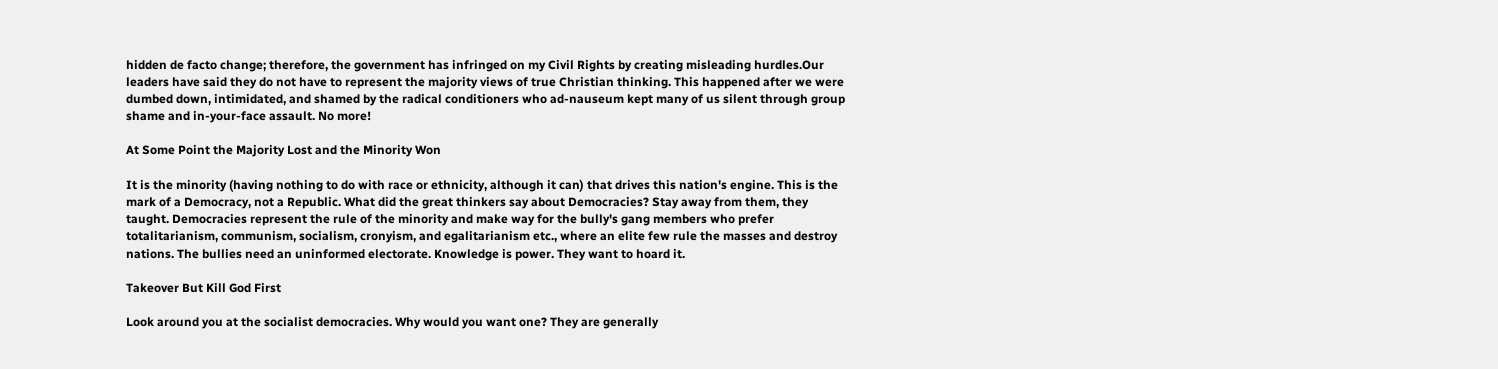hidden de facto change; therefore, the government has infringed on my Civil Rights by creating misleading hurdles.Our leaders have said they do not have to represent the majority views of true Christian thinking. This happened after we were dumbed down, intimidated, and shamed by the radical conditioners who ad-nauseum kept many of us silent through group shame and in-your-face assault. No more!

At Some Point the Majority Lost and the Minority Won

It is the minority (having nothing to do with race or ethnicity, although it can) that drives this nation's engine. This is the mark of a Democracy, not a Republic. What did the great thinkers say about Democracies? Stay away from them, they taught. Democracies represent the rule of the minority and make way for the bully's gang members who prefer totalitarianism, communism, socialism, cronyism, and egalitarianism etc., where an elite few rule the masses and destroy nations. The bullies need an uninformed electorate. Knowledge is power. They want to hoard it.

Takeover But Kill God First

Look around you at the socialist democracies. Why would you want one? They are generally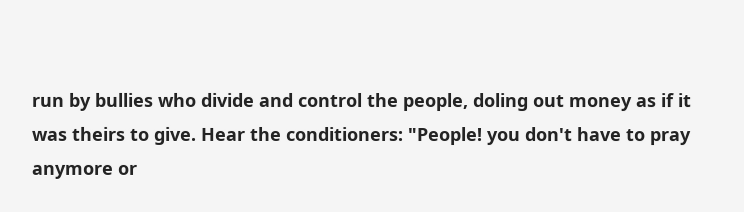run by bullies who divide and control the people, doling out money as if it was theirs to give. Hear the conditioners: "People! you don't have to pray anymore or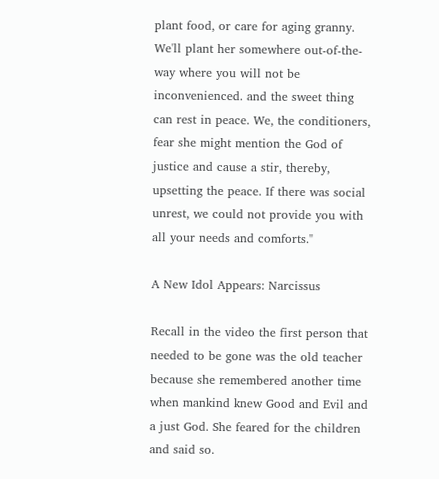plant food, or care for aging granny. We'll plant her somewhere out-of-the-way where you will not be inconvenienced. and the sweet thing can rest in peace. We, the conditioners, fear she might mention the God of justice and cause a stir, thereby, upsetting the peace. If there was social unrest, we could not provide you with all your needs and comforts."

A New Idol Appears: Narcissus

Recall in the video the first person that needed to be gone was the old teacher because she remembered another time when mankind knew Good and Evil and a just God. She feared for the children and said so.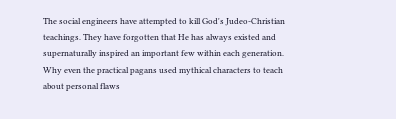The social engineers have attempted to kill God's Judeo-Christian teachings. They have forgotten that He has always existed and supernaturally inspired an important few within each generation. Why even the practical pagans used mythical characters to teach about personal flaws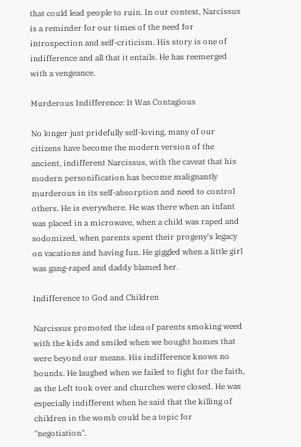that could lead people to ruin. In our context, Narcissus is a reminder for our times of the need for introspection and self-criticism. His story is one of indifference and all that it entails. He has reemerged with a vengeance.

Murderous Indifference: It Was Contagious

No longer just pridefully self-loving, many of our citizens have become the modern version of the ancient, indifferent Narcissus, with the caveat that his modern personification has become malignantly murderous in its self-absorption and need to control others. He is everywhere. He was there when an infant was placed in a microwave, when a child was raped and sodomized, when parents spent their progeny's legacy on vacations and having fun. He giggled when a little girl was gang-raped and daddy blamed her.

Indifference to God and Children

Narcissus promoted the idea of parents smoking weed with the kids and smiled when we bought homes that were beyond our means. His indifference knows no bounds. He laughed when we failed to fight for the faith, as the Left took over and churches were closed. He was especially indifferent when he said that the killing of children in the womb could be a topic for "negotiation".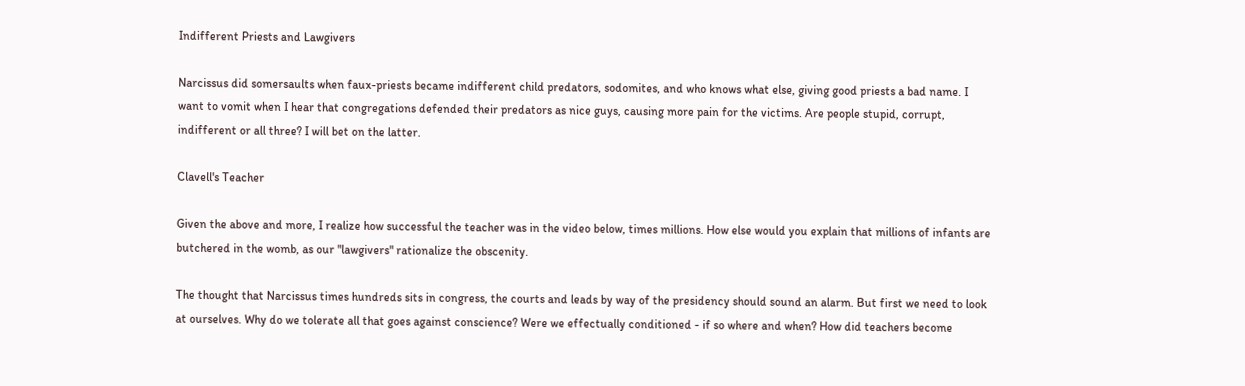Indifferent Priests and Lawgivers

Narcissus did somersaults when faux-priests became indifferent child predators, sodomites, and who knows what else, giving good priests a bad name. I want to vomit when I hear that congregations defended their predators as nice guys, causing more pain for the victims. Are people stupid, corrupt, indifferent or all three? I will bet on the latter.

Clavell's Teacher

Given the above and more, I realize how successful the teacher was in the video below, times millions. How else would you explain that millions of infants are butchered in the womb, as our "lawgivers" rationalize the obscenity.

The thought that Narcissus times hundreds sits in congress, the courts and leads by way of the presidency should sound an alarm. But first we need to look at ourselves. Why do we tolerate all that goes against conscience? Were we effectually conditioned - if so where and when? How did teachers become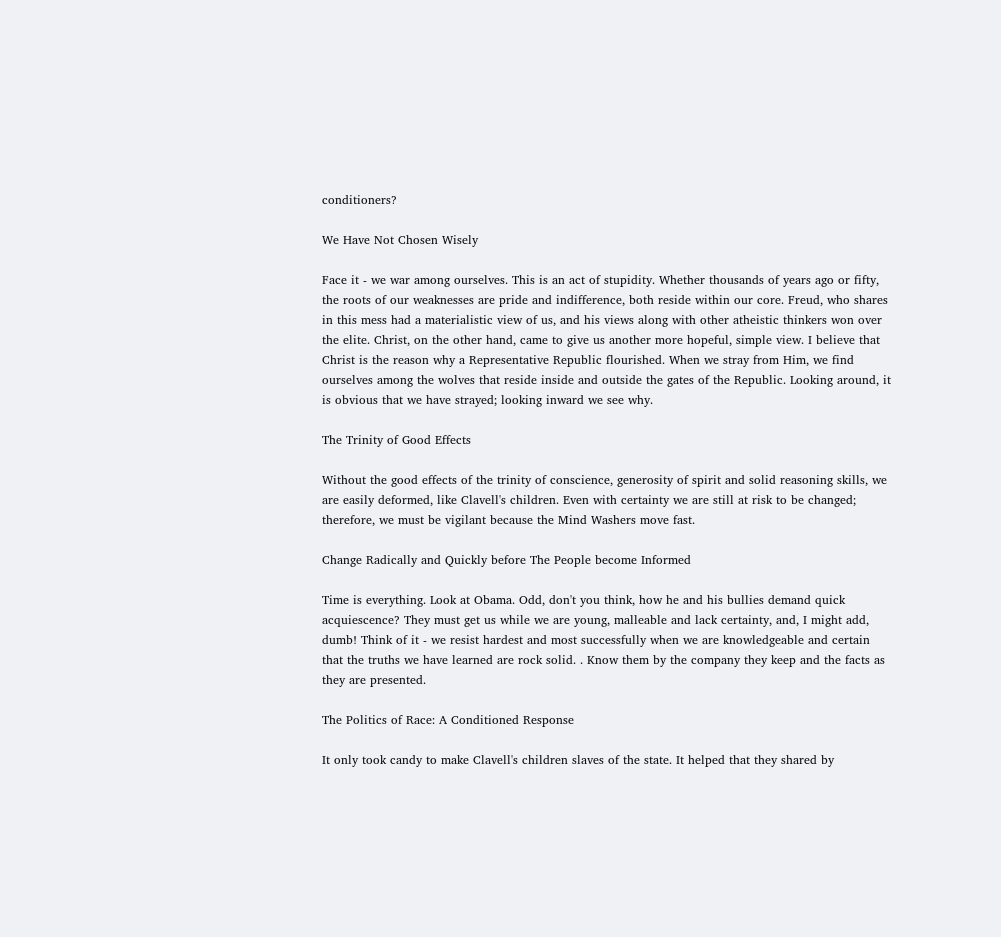conditioners?

We Have Not Chosen Wisely

Face it - we war among ourselves. This is an act of stupidity. Whether thousands of years ago or fifty, the roots of our weaknesses are pride and indifference, both reside within our core. Freud, who shares in this mess had a materialistic view of us, and his views along with other atheistic thinkers won over the elite. Christ, on the other hand, came to give us another more hopeful, simple view. I believe that Christ is the reason why a Representative Republic flourished. When we stray from Him, we find ourselves among the wolves that reside inside and outside the gates of the Republic. Looking around, it is obvious that we have strayed; looking inward we see why.

The Trinity of Good Effects

Without the good effects of the trinity of conscience, generosity of spirit and solid reasoning skills, we are easily deformed, like Clavell's children. Even with certainty we are still at risk to be changed; therefore, we must be vigilant because the Mind Washers move fast.

Change Radically and Quickly before The People become Informed

Time is everything. Look at Obama. Odd, don't you think, how he and his bullies demand quick acquiescence? They must get us while we are young, malleable and lack certainty, and, I might add, dumb! Think of it - we resist hardest and most successfully when we are knowledgeable and certain that the truths we have learned are rock solid. . Know them by the company they keep and the facts as they are presented.

The Politics of Race: A Conditioned Response

It only took candy to make Clavell's children slaves of the state. It helped that they shared by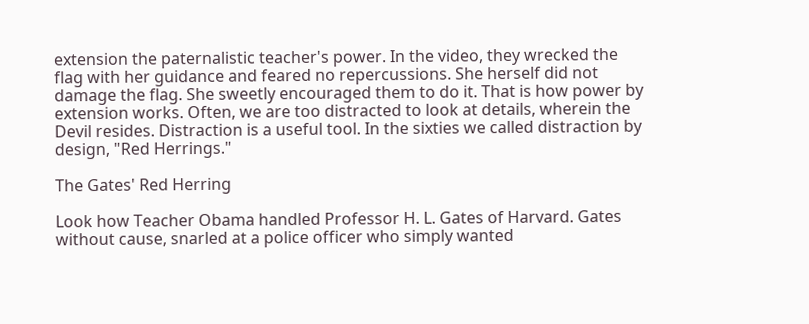extension the paternalistic teacher's power. In the video, they wrecked the flag with her guidance and feared no repercussions. She herself did not damage the flag. She sweetly encouraged them to do it. That is how power by extension works. Often, we are too distracted to look at details, wherein the Devil resides. Distraction is a useful tool. In the sixties we called distraction by design, "Red Herrings."

The Gates' Red Herring

Look how Teacher Obama handled Professor H. L. Gates of Harvard. Gates without cause, snarled at a police officer who simply wanted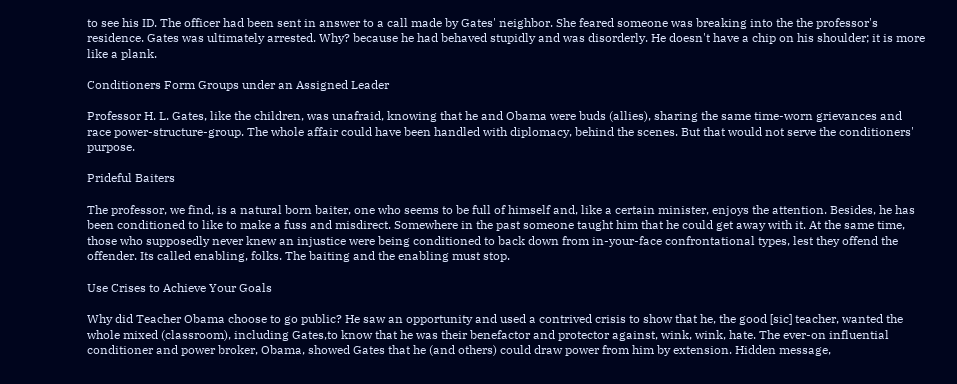to see his ID. The officer had been sent in answer to a call made by Gates' neighbor. She feared someone was breaking into the the professor's residence. Gates was ultimately arrested. Why? because he had behaved stupidly and was disorderly. He doesn't have a chip on his shoulder; it is more like a plank.

Conditioners Form Groups under an Assigned Leader

Professor H. L. Gates, like the children, was unafraid, knowing that he and Obama were buds (allies), sharing the same time-worn grievances and race power-structure-group. The whole affair could have been handled with diplomacy, behind the scenes. But that would not serve the conditioners' purpose.

Prideful Baiters

The professor, we find, is a natural born baiter, one who seems to be full of himself and, like a certain minister, enjoys the attention. Besides, he has been conditioned to like to make a fuss and misdirect. Somewhere in the past someone taught him that he could get away with it. At the same time, those who supposedly never knew an injustice were being conditioned to back down from in-your-face confrontational types, lest they offend the offender. Its called enabling, folks. The baiting and the enabling must stop.

Use Crises to Achieve Your Goals

Why did Teacher Obama choose to go public? He saw an opportunity and used a contrived crisis to show that he, the good [sic] teacher, wanted the whole mixed (classroom), including Gates,to know that he was their benefactor and protector against, wink, wink, hate. The ever-on influential conditioner and power broker, Obama, showed Gates that he (and others) could draw power from him by extension. Hidden message,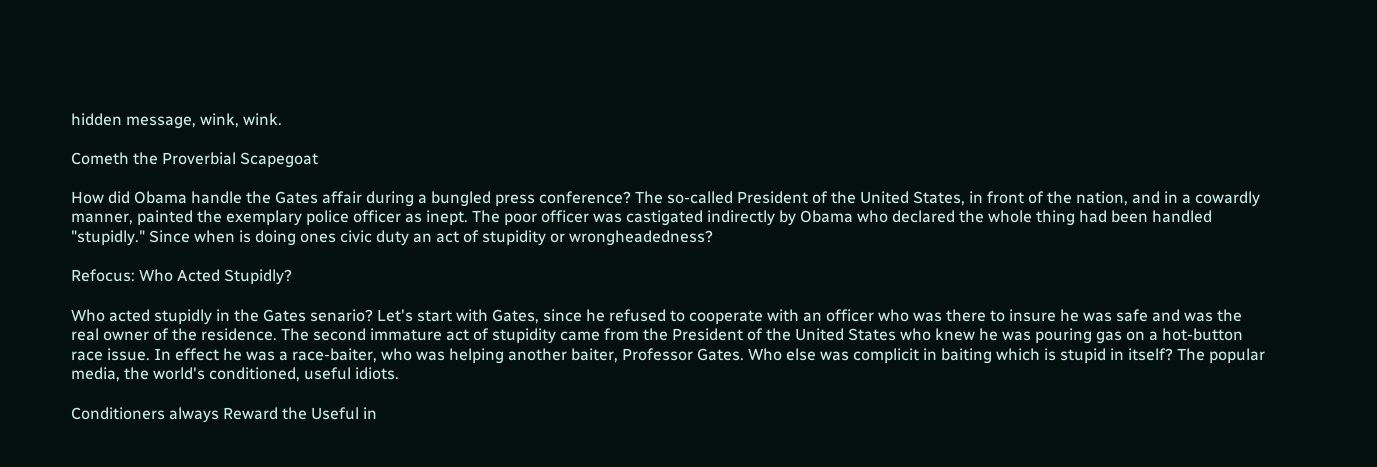hidden message, wink, wink.

Cometh the Proverbial Scapegoat

How did Obama handle the Gates affair during a bungled press conference? The so-called President of the United States, in front of the nation, and in a cowardly manner, painted the exemplary police officer as inept. The poor officer was castigated indirectly by Obama who declared the whole thing had been handled "stupidly." Since when is doing ones civic duty an act of stupidity or wrongheadedness?

Refocus: Who Acted Stupidly?

Who acted stupidly in the Gates senario? Let's start with Gates, since he refused to cooperate with an officer who was there to insure he was safe and was the real owner of the residence. The second immature act of stupidity came from the President of the United States who knew he was pouring gas on a hot-button race issue. In effect he was a race-baiter, who was helping another baiter, Professor Gates. Who else was complicit in baiting which is stupid in itself? The popular media, the world's conditioned, useful idiots.

Conditioners always Reward the Useful in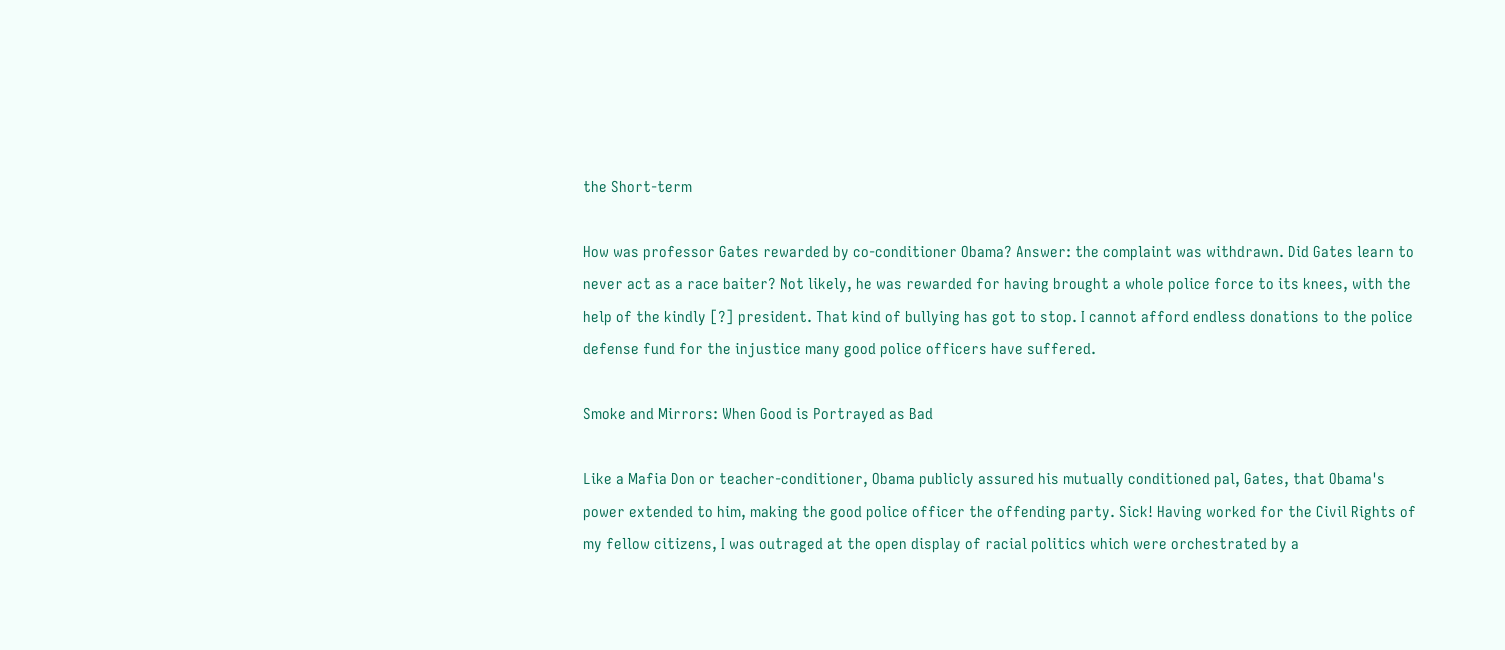the Short-term

How was professor Gates rewarded by co-conditioner Obama? Answer: the complaint was withdrawn. Did Gates learn to never act as a race baiter? Not likely, he was rewarded for having brought a whole police force to its knees, with the help of the kindly [?] president. That kind of bullying has got to stop. I cannot afford endless donations to the police defense fund for the injustice many good police officers have suffered.

Smoke and Mirrors: When Good is Portrayed as Bad

Like a Mafia Don or teacher-conditioner, Obama publicly assured his mutually conditioned pal, Gates, that Obama's power extended to him, making the good police officer the offending party. Sick! Having worked for the Civil Rights of my fellow citizens, I was outraged at the open display of racial politics which were orchestrated by a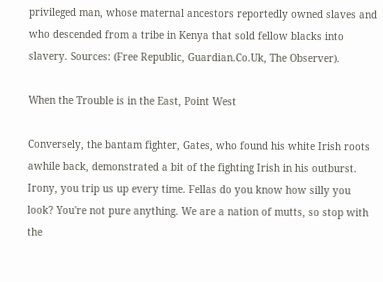privileged man, whose maternal ancestors reportedly owned slaves and who descended from a tribe in Kenya that sold fellow blacks into slavery. Sources: (Free Republic, Guardian.Co.Uk, The Observer).

When the Trouble is in the East, Point West

Conversely, the bantam fighter, Gates, who found his white Irish roots awhile back, demonstrated a bit of the fighting Irish in his outburst. Irony, you trip us up every time. Fellas do you know how silly you look? You're not pure anything. We are a nation of mutts, so stop with the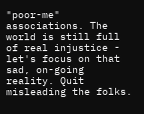"poor-me" associations. The world is still full of real injustice - let's focus on that sad, on-going reality. Quit misleading the folks.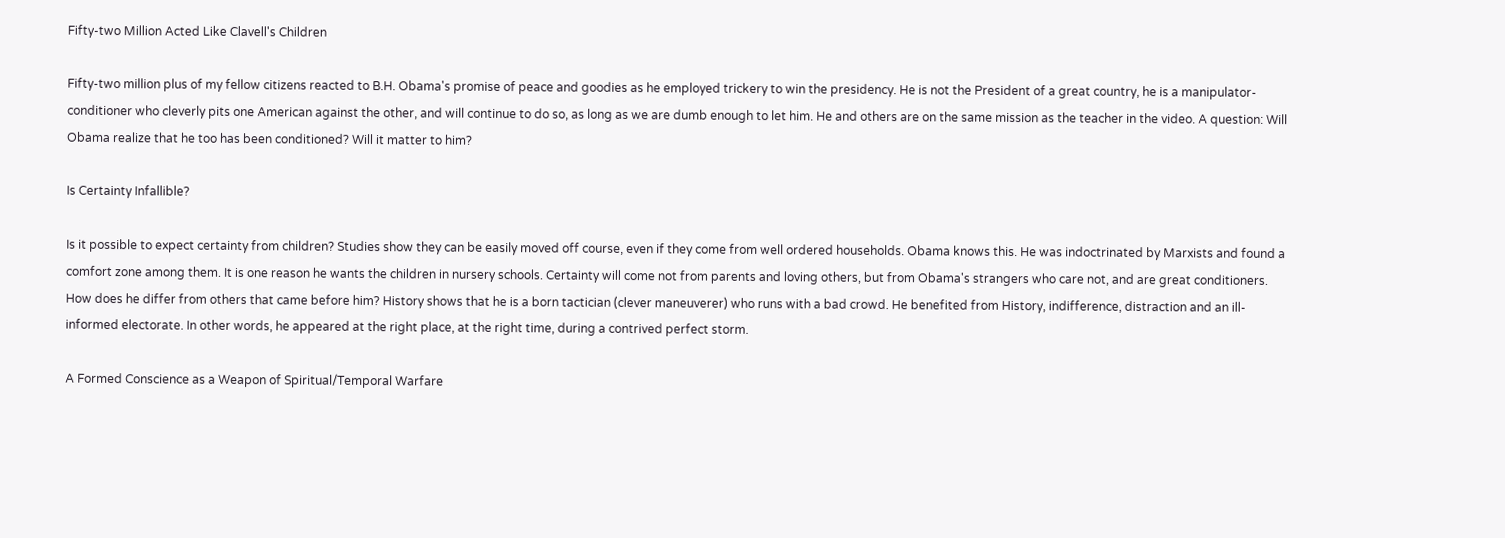Fifty-two Million Acted Like Clavell's Children

Fifty-two million plus of my fellow citizens reacted to B.H. Obama's promise of peace and goodies as he employed trickery to win the presidency. He is not the President of a great country, he is a manipulator-conditioner who cleverly pits one American against the other, and will continue to do so, as long as we are dumb enough to let him. He and others are on the same mission as the teacher in the video. A question: Will Obama realize that he too has been conditioned? Will it matter to him?

Is Certainty Infallible?

Is it possible to expect certainty from children? Studies show they can be easily moved off course, even if they come from well ordered households. Obama knows this. He was indoctrinated by Marxists and found a comfort zone among them. It is one reason he wants the children in nursery schools. Certainty will come not from parents and loving others, but from Obama's strangers who care not, and are great conditioners. How does he differ from others that came before him? History shows that he is a born tactician (clever maneuverer) who runs with a bad crowd. He benefited from History, indifference, distraction and an ill-informed electorate. In other words, he appeared at the right place, at the right time, during a contrived perfect storm.

A Formed Conscience as a Weapon of Spiritual/Temporal Warfare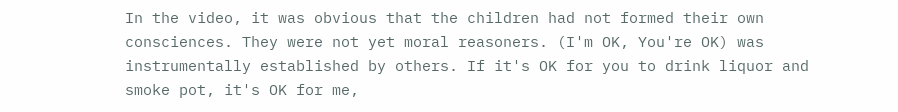In the video, it was obvious that the children had not formed their own consciences. They were not yet moral reasoners. (I'm OK, You're OK) was instrumentally established by others. If it's OK for you to drink liquor and smoke pot, it's OK for me,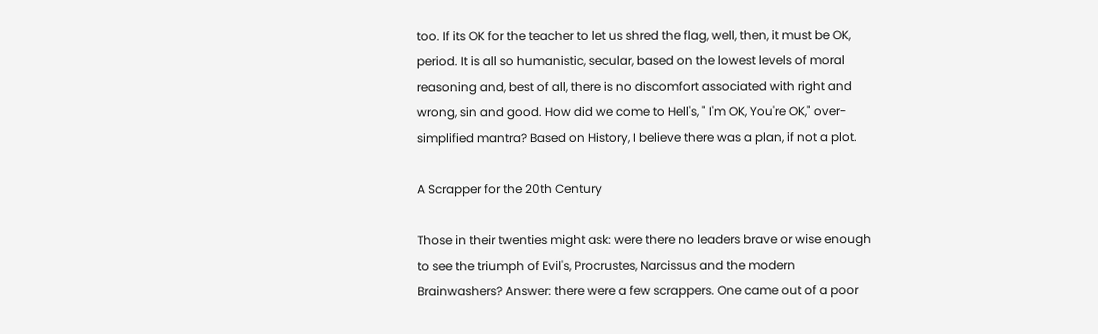too. If its OK for the teacher to let us shred the flag, well, then, it must be OK, period. It is all so humanistic, secular, based on the lowest levels of moral reasoning and, best of all, there is no discomfort associated with right and wrong, sin and good. How did we come to Hell's, " I'm OK, You're OK," over-simplified mantra? Based on History, I believe there was a plan, if not a plot.

A Scrapper for the 20th Century

Those in their twenties might ask: were there no leaders brave or wise enough to see the triumph of Evil's, Procrustes, Narcissus and the modern Brainwashers? Answer: there were a few scrappers. One came out of a poor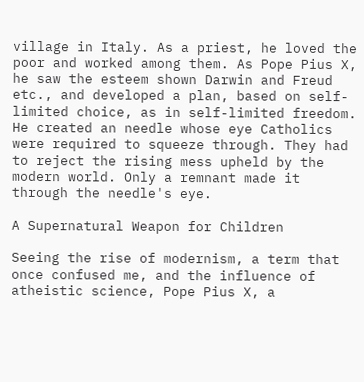village in Italy. As a priest, he loved the poor and worked among them. As Pope Pius X, he saw the esteem shown Darwin and Freud etc., and developed a plan, based on self-limited choice, as in self-limited freedom. He created an needle whose eye Catholics were required to squeeze through. They had to reject the rising mess upheld by the modern world. Only a remnant made it through the needle's eye.

A Supernatural Weapon for Children

Seeing the rise of modernism, a term that once confused me, and the influence of atheistic science, Pope Pius X, a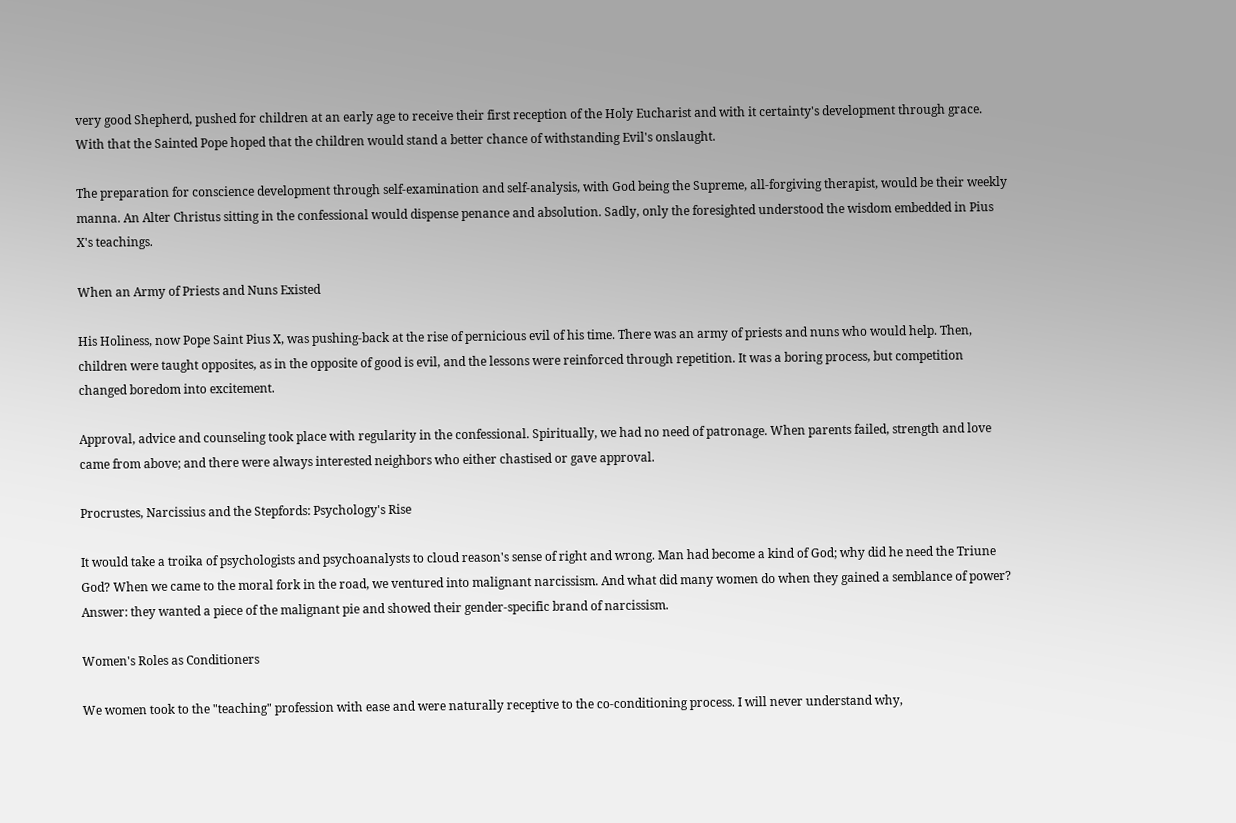very good Shepherd, pushed for children at an early age to receive their first reception of the Holy Eucharist and with it certainty's development through grace. With that the Sainted Pope hoped that the children would stand a better chance of withstanding Evil's onslaught.

The preparation for conscience development through self-examination and self-analysis, with God being the Supreme, all-forgiving therapist, would be their weekly manna. An Alter Christus sitting in the confessional would dispense penance and absolution. Sadly, only the foresighted understood the wisdom embedded in Pius X's teachings.

When an Army of Priests and Nuns Existed

His Holiness, now Pope Saint Pius X, was pushing-back at the rise of pernicious evil of his time. There was an army of priests and nuns who would help. Then, children were taught opposites, as in the opposite of good is evil, and the lessons were reinforced through repetition. It was a boring process, but competition changed boredom into excitement.

Approval, advice and counseling took place with regularity in the confessional. Spiritually, we had no need of patronage. When parents failed, strength and love came from above; and there were always interested neighbors who either chastised or gave approval.

Procrustes, Narcissius and the Stepfords: Psychology's Rise

It would take a troika of psychologists and psychoanalysts to cloud reason's sense of right and wrong. Man had become a kind of God; why did he need the Triune God? When we came to the moral fork in the road, we ventured into malignant narcissism. And what did many women do when they gained a semblance of power? Answer: they wanted a piece of the malignant pie and showed their gender-specific brand of narcissism.

Women's Roles as Conditioners

We women took to the "teaching" profession with ease and were naturally receptive to the co-conditioning process. I will never understand why,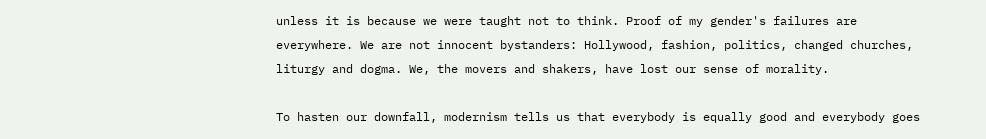unless it is because we were taught not to think. Proof of my gender's failures are everywhere. We are not innocent bystanders: Hollywood, fashion, politics, changed churches, liturgy and dogma. We, the movers and shakers, have lost our sense of morality.

To hasten our downfall, modernism tells us that everybody is equally good and everybody goes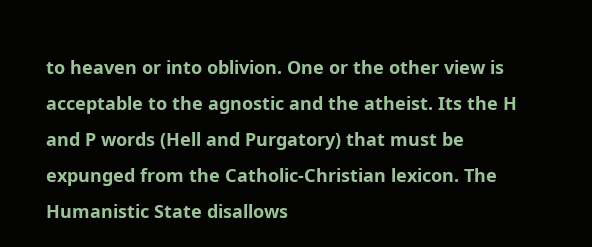to heaven or into oblivion. One or the other view is acceptable to the agnostic and the atheist. Its the H and P words (Hell and Purgatory) that must be expunged from the Catholic-Christian lexicon. The Humanistic State disallows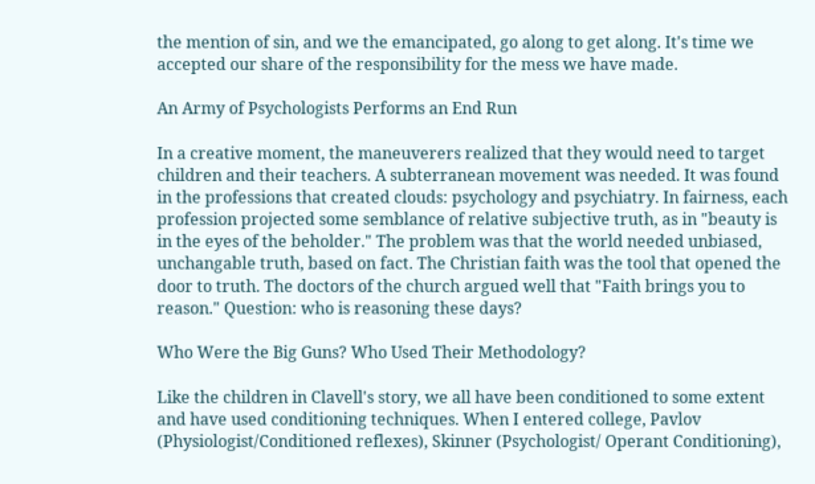the mention of sin, and we the emancipated, go along to get along. It's time we accepted our share of the responsibility for the mess we have made.

An Army of Psychologists Performs an End Run

In a creative moment, the maneuverers realized that they would need to target children and their teachers. A subterranean movement was needed. It was found in the professions that created clouds: psychology and psychiatry. In fairness, each profession projected some semblance of relative subjective truth, as in "beauty is in the eyes of the beholder." The problem was that the world needed unbiased, unchangable truth, based on fact. The Christian faith was the tool that opened the door to truth. The doctors of the church argued well that "Faith brings you to reason." Question: who is reasoning these days?

Who Were the Big Guns? Who Used Their Methodology?

Like the children in Clavell's story, we all have been conditioned to some extent and have used conditioning techniques. When I entered college, Pavlov (Physiologist/Conditioned reflexes), Skinner (Psychologist/ Operant Conditioning),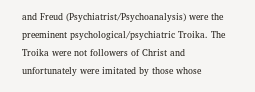and Freud (Psychiatrist/Psychoanalysis) were the preeminent psychological/psychiatric Troika. The Troika were not followers of Christ and unfortunately were imitated by those whose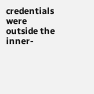credentials were outside the inner-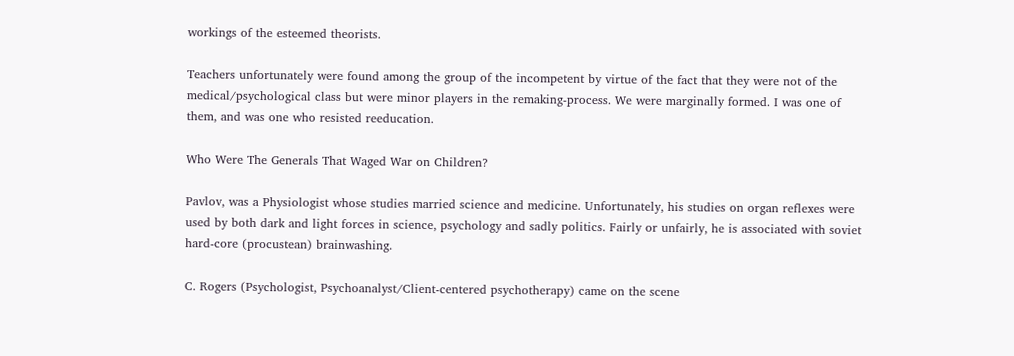workings of the esteemed theorists.

Teachers unfortunately were found among the group of the incompetent by virtue of the fact that they were not of the medical/psychological class but were minor players in the remaking-process. We were marginally formed. I was one of them, and was one who resisted reeducation.

Who Were The Generals That Waged War on Children?

Pavlov, was a Physiologist whose studies married science and medicine. Unfortunately, his studies on organ reflexes were used by both dark and light forces in science, psychology and sadly politics. Fairly or unfairly, he is associated with soviet hard-core (procustean) brainwashing.

C. Rogers (Psychologist, Psychoanalyst/Client-centered psychotherapy) came on the scene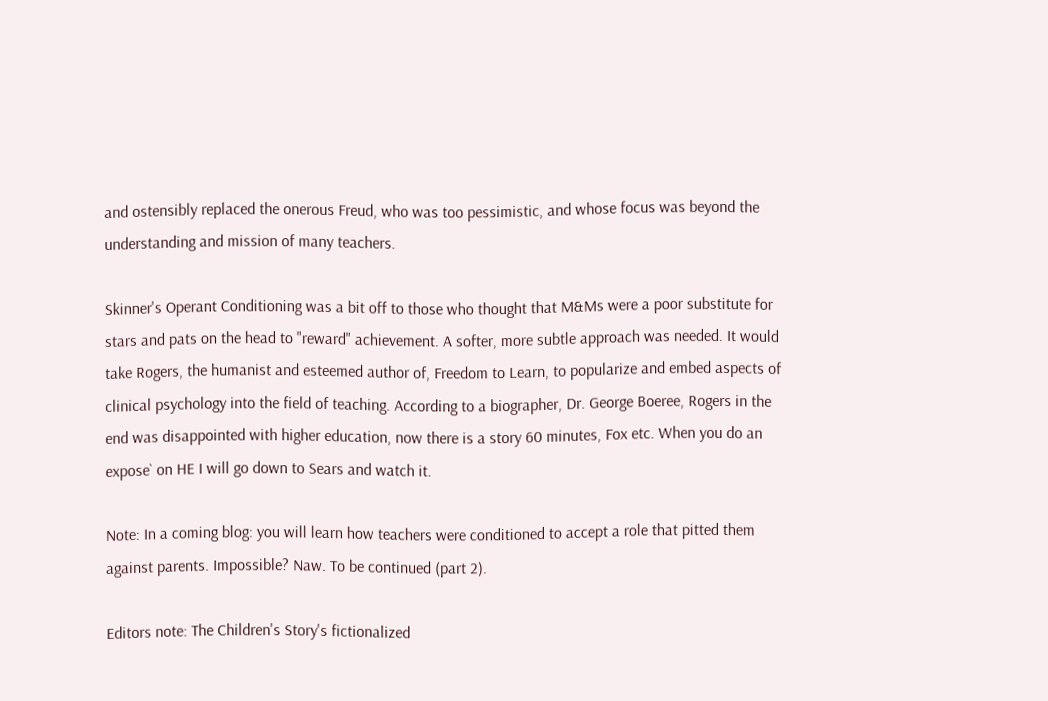and ostensibly replaced the onerous Freud, who was too pessimistic, and whose focus was beyond the understanding and mission of many teachers.

Skinner's Operant Conditioning was a bit off to those who thought that M&Ms were a poor substitute for stars and pats on the head to "reward" achievement. A softer, more subtle approach was needed. It would take Rogers, the humanist and esteemed author of, Freedom to Learn, to popularize and embed aspects of clinical psychology into the field of teaching. According to a biographer, Dr. George Boeree, Rogers in the end was disappointed with higher education, now there is a story 60 minutes, Fox etc. When you do an expose` on HE I will go down to Sears and watch it.

Note: In a coming blog: you will learn how teachers were conditioned to accept a role that pitted them against parents. Impossible? Naw. To be continued (part 2).

Editors note: The Children's Story's fictionalized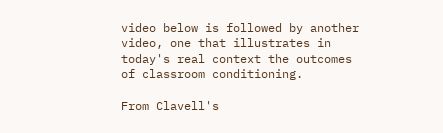video below is followed by another video, one that illustrates in today's real context the outcomes of classroom conditioning.

From Clavell's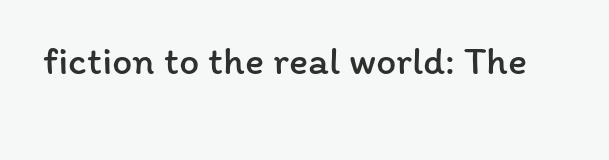fiction to the real world: The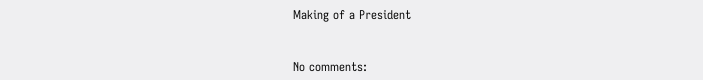Making of a President


No comments: